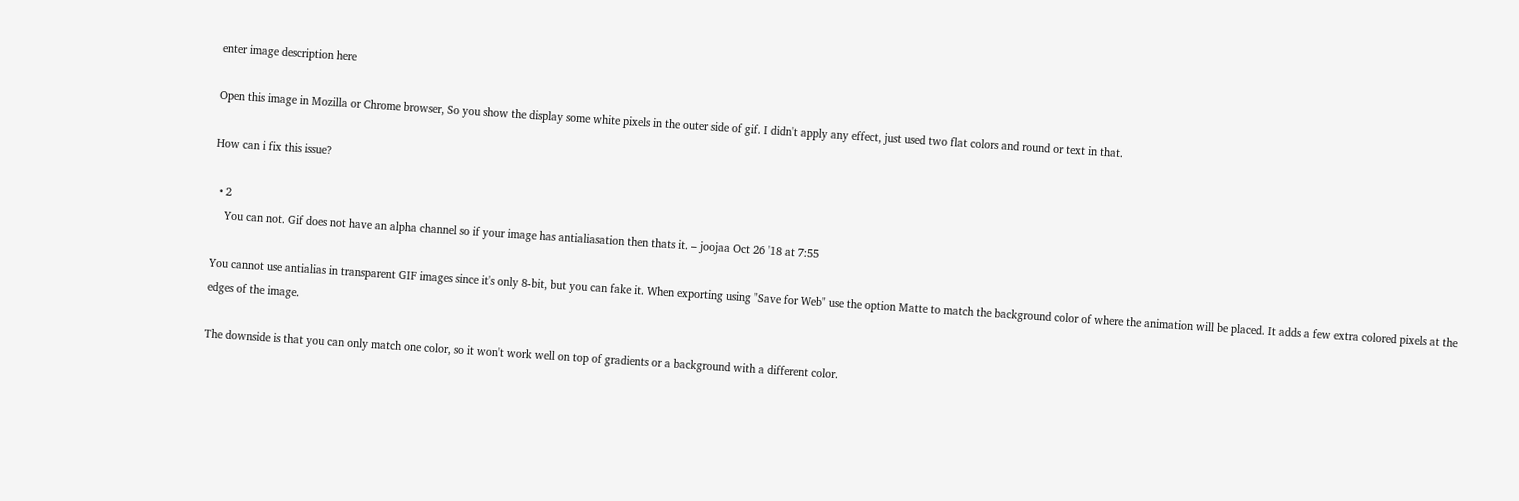enter image description here

Open this image in Mozilla or Chrome browser, So you show the display some white pixels in the outer side of gif. I didn't apply any effect, just used two flat colors and round or text in that.

How can i fix this issue?

  • 2
    You can not. Gif does not have an alpha channel so if your image has antialiasation then thats it. – joojaa Oct 26 '18 at 7:55

You cannot use antialias in transparent GIF images since it's only 8-bit, but you can fake it. When exporting using "Save for Web" use the option Matte to match the background color of where the animation will be placed. It adds a few extra colored pixels at the edges of the image.

The downside is that you can only match one color, so it won't work well on top of gradients or a background with a different color.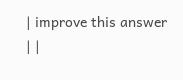| improve this answer | |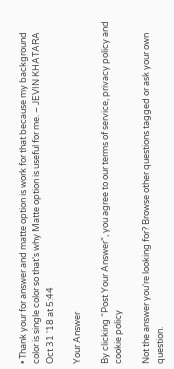• Thank your for answer and matte option is work for that because my background color is single color so that's why Matte option is useful for me. – JEVIN KHATARA Oct 31 '18 at 5:44

Your Answer

By clicking “Post Your Answer”, you agree to our terms of service, privacy policy and cookie policy

Not the answer you're looking for? Browse other questions tagged or ask your own question.